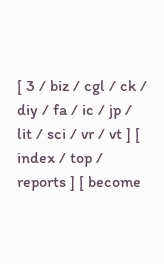[ 3 / biz / cgl / ck / diy / fa / ic / jp / lit / sci / vr / vt ] [ index / top / reports ] [ become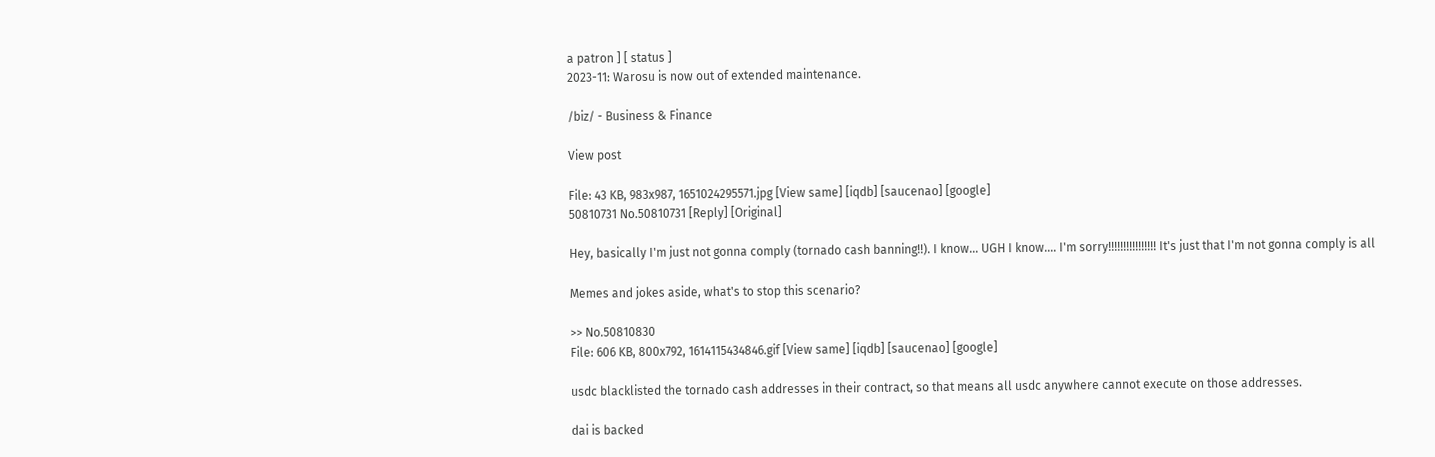a patron ] [ status ]
2023-11: Warosu is now out of extended maintenance.

/biz/ - Business & Finance

View post

File: 43 KB, 983x987, 1651024295571.jpg [View same] [iqdb] [saucenao] [google]
50810731 No.50810731 [Reply] [Original]

Hey, basically I'm just not gonna comply (tornado cash banning!!). I know... UGH I know.... I'm sorry!!!!!!!!!!!!!!!! It's just that I'm not gonna comply is all

Memes and jokes aside, what's to stop this scenario?

>> No.50810830
File: 606 KB, 800x792, 1614115434846.gif [View same] [iqdb] [saucenao] [google]

usdc blacklisted the tornado cash addresses in their contract, so that means all usdc anywhere cannot execute on those addresses.

dai is backed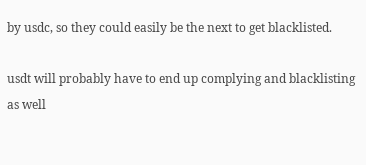by usdc, so they could easily be the next to get blacklisted.

usdt will probably have to end up complying and blacklisting as well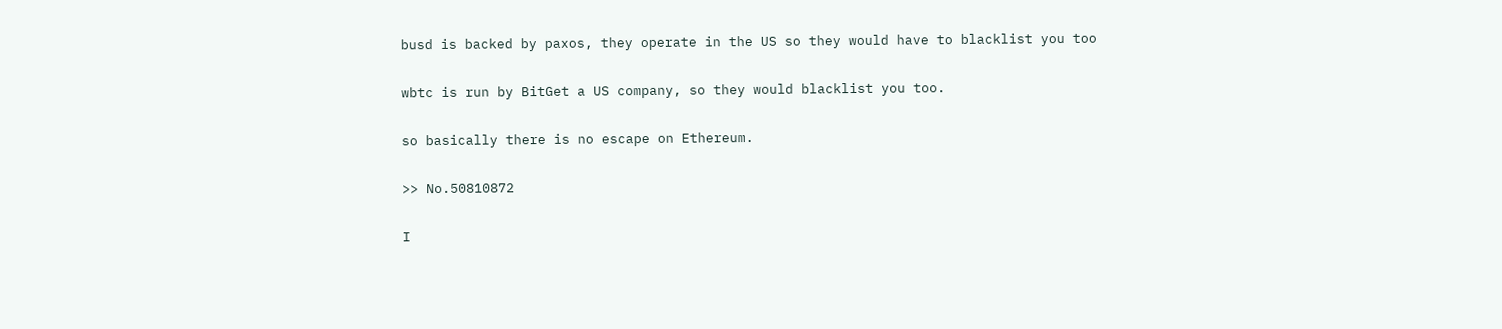busd is backed by paxos, they operate in the US so they would have to blacklist you too

wbtc is run by BitGet a US company, so they would blacklist you too.

so basically there is no escape on Ethereum.

>> No.50810872

I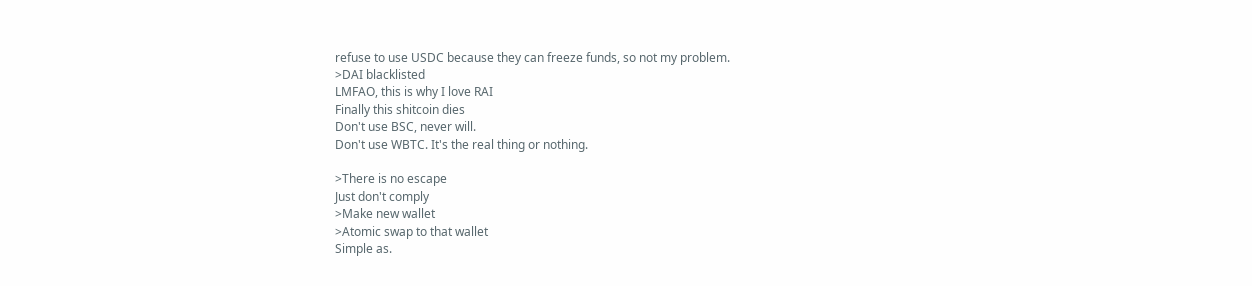refuse to use USDC because they can freeze funds, so not my problem.
>DAI blacklisted
LMFAO, this is why I love RAI
Finally this shitcoin dies
Don't use BSC, never will.
Don't use WBTC. It's the real thing or nothing.

>There is no escape
Just don't comply
>Make new wallet
>Atomic swap to that wallet
Simple as.